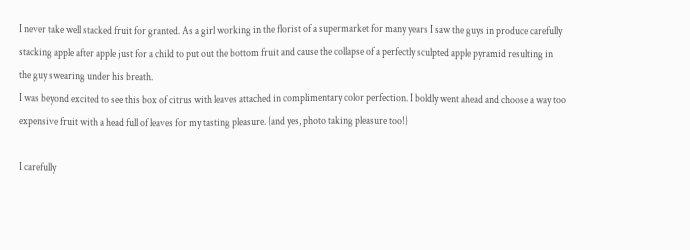I never take well stacked fruit for granted. As a girl working in the florist of a supermarket for many years I saw the guys in produce carefully stacking apple after apple just for a child to put out the bottom fruit and cause the collapse of a perfectly sculpted apple pyramid resulting in the guy swearing under his breath.
I was beyond excited to see this box of citrus with leaves attached in complimentary color perfection. I boldly went ahead and choose a way too expensive fruit with a head full of leaves for my tasting pleasure. {and yes, photo taking pleasure too!}

I carefully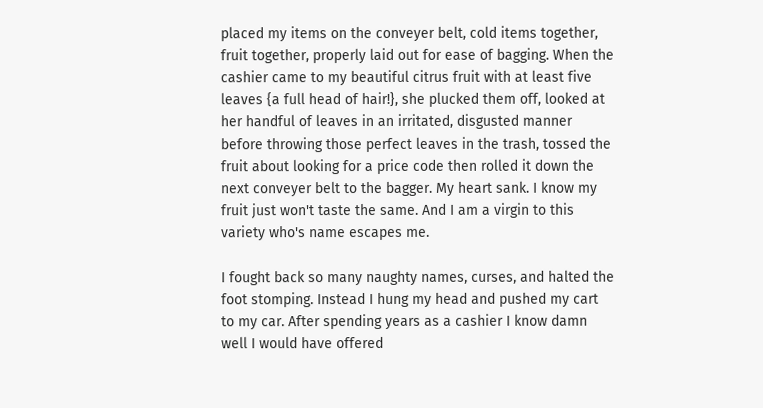placed my items on the conveyer belt, cold items together, fruit together, properly laid out for ease of bagging. When the cashier came to my beautiful citrus fruit with at least five leaves {a full head of hair!}, she plucked them off, looked at her handful of leaves in an irritated, disgusted manner before throwing those perfect leaves in the trash, tossed the fruit about looking for a price code then rolled it down the next conveyer belt to the bagger. My heart sank. I know my fruit just won't taste the same. And I am a virgin to this variety who's name escapes me.

I fought back so many naughty names, curses, and halted the foot stomping. Instead I hung my head and pushed my cart to my car. After spending years as a cashier I know damn well I would have offered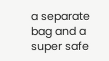a separate bag and a super safe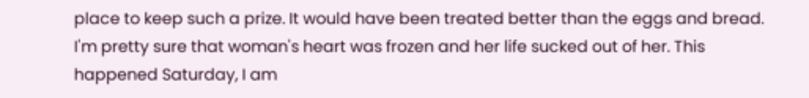place to keep such a prize. It would have been treated better than the eggs and bread. I'm pretty sure that woman's heart was frozen and her life sucked out of her. This happened Saturday, I am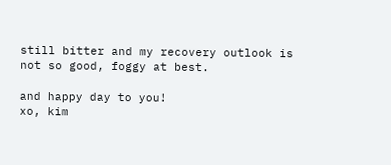still bitter and my recovery outlook is not so good, foggy at best.

and happy day to you!
xo, kim